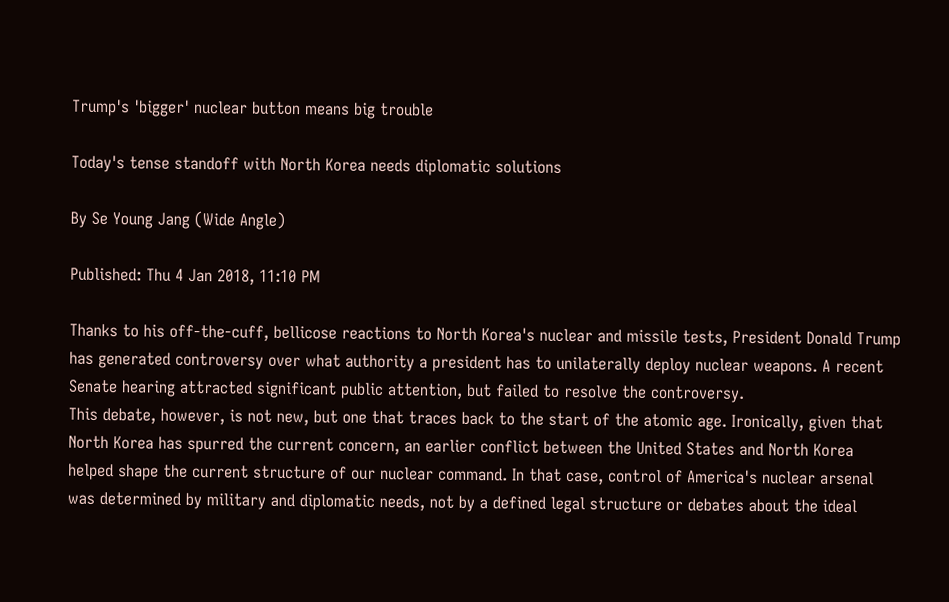Trump's 'bigger' nuclear button means big trouble

Today's tense standoff with North Korea needs diplomatic solutions

By Se Young Jang (Wide Angle)

Published: Thu 4 Jan 2018, 11:10 PM

Thanks to his off-the-cuff, bellicose reactions to North Korea's nuclear and missile tests, President Donald Trump has generated controversy over what authority a president has to unilaterally deploy nuclear weapons. A recent Senate hearing attracted significant public attention, but failed to resolve the controversy.
This debate, however, is not new, but one that traces back to the start of the atomic age. Ironically, given that North Korea has spurred the current concern, an earlier conflict between the United States and North Korea helped shape the current structure of our nuclear command. In that case, control of America's nuclear arsenal was determined by military and diplomatic needs, not by a defined legal structure or debates about the ideal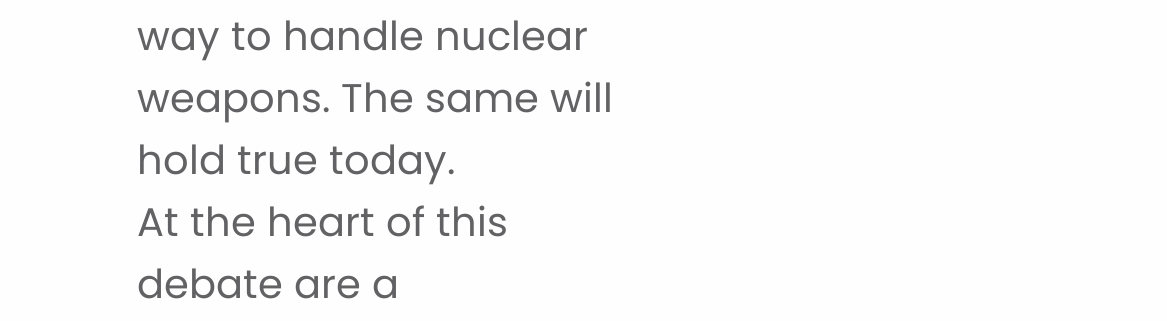way to handle nuclear weapons. The same will hold true today.
At the heart of this debate are a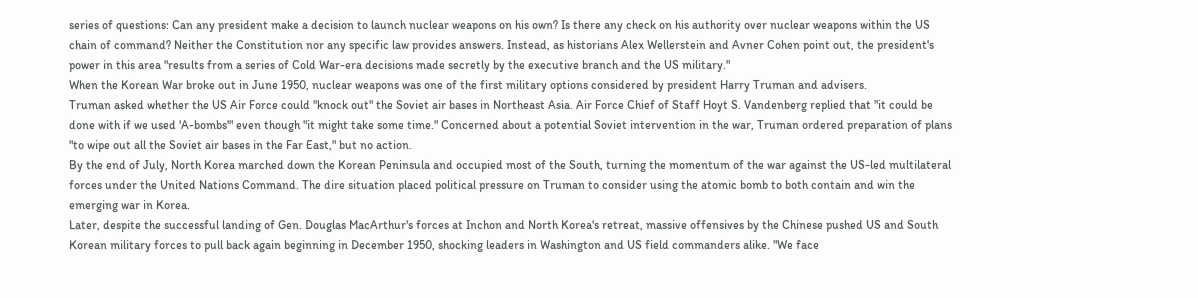series of questions: Can any president make a decision to launch nuclear weapons on his own? Is there any check on his authority over nuclear weapons within the US chain of command? Neither the Constitution nor any specific law provides answers. Instead, as historians Alex Wellerstein and Avner Cohen point out, the president's power in this area "results from a series of Cold War-era decisions made secretly by the executive branch and the US military."
When the Korean War broke out in June 1950, nuclear weapons was one of the first military options considered by president Harry Truman and advisers.
Truman asked whether the US Air Force could "knock out" the Soviet air bases in Northeast Asia. Air Force Chief of Staff Hoyt S. Vandenberg replied that "it could be done with if we used 'A-bombs'" even though "it might take some time." Concerned about a potential Soviet intervention in the war, Truman ordered preparation of plans "to wipe out all the Soviet air bases in the Far East," but no action.
By the end of July, North Korea marched down the Korean Peninsula and occupied most of the South, turning the momentum of the war against the US-led multilateral forces under the United Nations Command. The dire situation placed political pressure on Truman to consider using the atomic bomb to both contain and win the emerging war in Korea.
Later, despite the successful landing of Gen. Douglas MacArthur's forces at Inchon and North Korea's retreat, massive offensives by the Chinese pushed US and South Korean military forces to pull back again beginning in December 1950, shocking leaders in Washington and US field commanders alike. "We face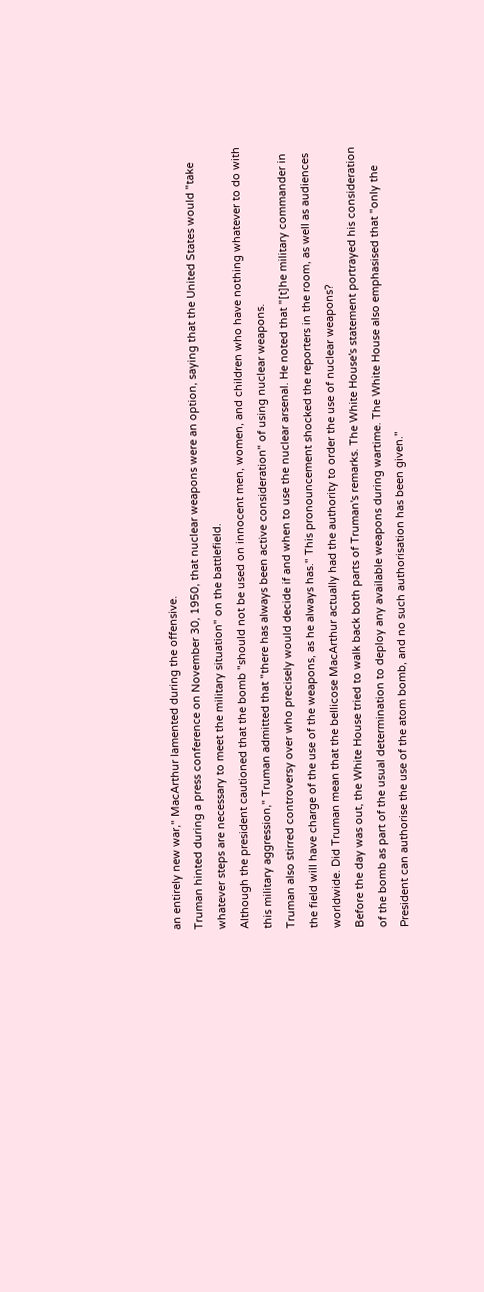an entirely new war," MacArthur lamented during the offensive.
Truman hinted during a press conference on November 30, 1950, that nuclear weapons were an option, saying that the United States would "take whatever steps are necessary to meet the military situation" on the battlefield.
Although the president cautioned that the bomb "should not be used on innocent men, women, and children who have nothing whatever to do with this military aggression," Truman admitted that "there has always been active consideration" of using nuclear weapons.
Truman also stirred controversy over who precisely would decide if and when to use the nuclear arsenal. He noted that "[t]he military commander in the field will have charge of the use of the weapons, as he always has." This pronouncement shocked the reporters in the room, as well as audiences worldwide. Did Truman mean that the bellicose MacArthur actually had the authority to order the use of nuclear weapons?
Before the day was out, the White House tried to walk back both parts of Truman's remarks. The White House's statement portrayed his consideration of the bomb as part of the usual determination to deploy any available weapons during wartime. The White House also emphasised that "only the President can authorise the use of the atom bomb, and no such authorisation has been given."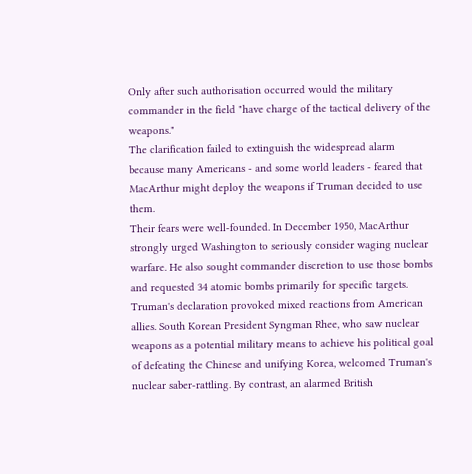Only after such authorisation occurred would the military commander in the field "have charge of the tactical delivery of the weapons."
The clarification failed to extinguish the widespread alarm because many Americans - and some world leaders - feared that MacArthur might deploy the weapons if Truman decided to use them.
Their fears were well-founded. In December 1950, MacArthur strongly urged Washington to seriously consider waging nuclear warfare. He also sought commander discretion to use those bombs and requested 34 atomic bombs primarily for specific targets.
Truman's declaration provoked mixed reactions from American allies. South Korean President Syngman Rhee, who saw nuclear weapons as a potential military means to achieve his political goal of defeating the Chinese and unifying Korea, welcomed Truman's nuclear saber-rattling. By contrast, an alarmed British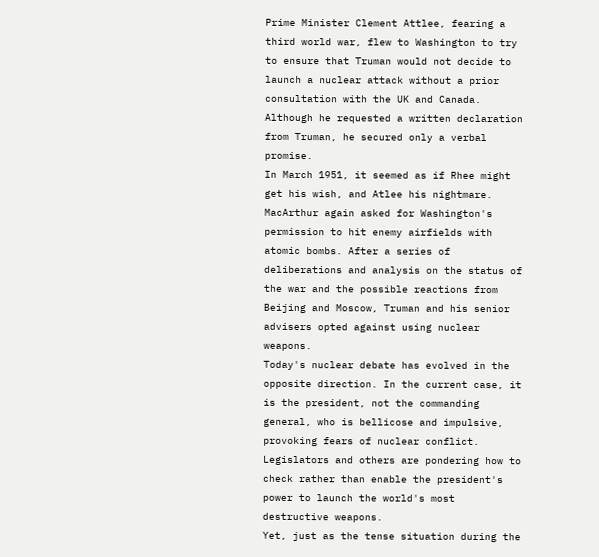Prime Minister Clement Attlee, fearing a third world war, flew to Washington to try to ensure that Truman would not decide to launch a nuclear attack without a prior consultation with the UK and Canada. Although he requested a written declaration from Truman, he secured only a verbal promise.
In March 1951, it seemed as if Rhee might get his wish, and Atlee his nightmare. MacArthur again asked for Washington's permission to hit enemy airfields with atomic bombs. After a series of deliberations and analysis on the status of the war and the possible reactions from Beijing and Moscow, Truman and his senior advisers opted against using nuclear weapons.
Today's nuclear debate has evolved in the opposite direction. In the current case, it is the president, not the commanding general, who is bellicose and impulsive, provoking fears of nuclear conflict. Legislators and others are pondering how to check rather than enable the president's power to launch the world's most destructive weapons.
Yet, just as the tense situation during the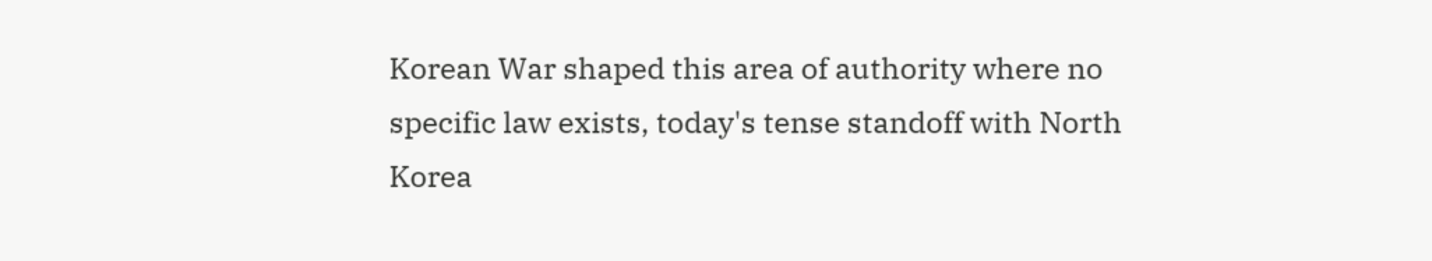Korean War shaped this area of authority where no specific law exists, today's tense standoff with North Korea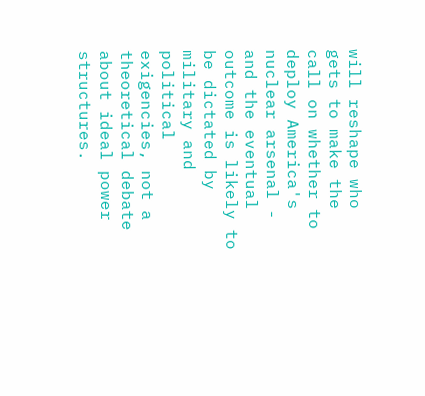will reshape who gets to make the call on whether to deploy America's nuclear arsenal - and the eventual outcome is likely to be dictated by military and political exigencies, not a theoretical debate about ideal power structures.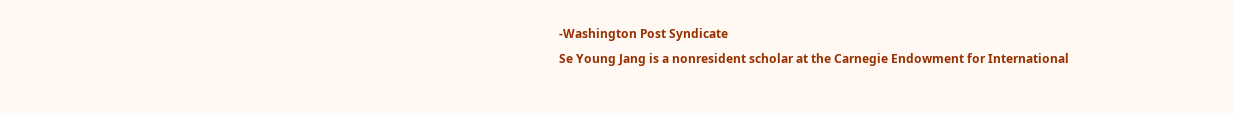-Washington Post Syndicate
Se Young Jang is a nonresident scholar at the Carnegie Endowment for International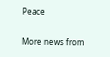Peace

More news from